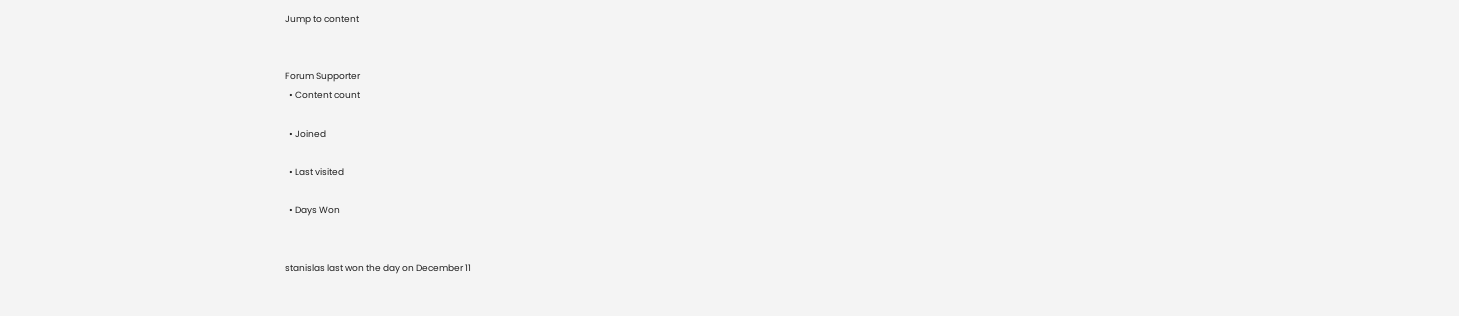Jump to content


Forum Supporter
  • Content count

  • Joined

  • Last visited

  • Days Won


stanislas last won the day on December 11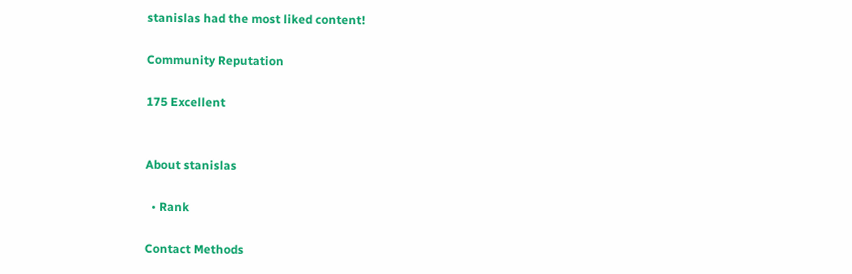stanislas had the most liked content!

Community Reputation

175 Excellent


About stanislas

  • Rank

Contact Methods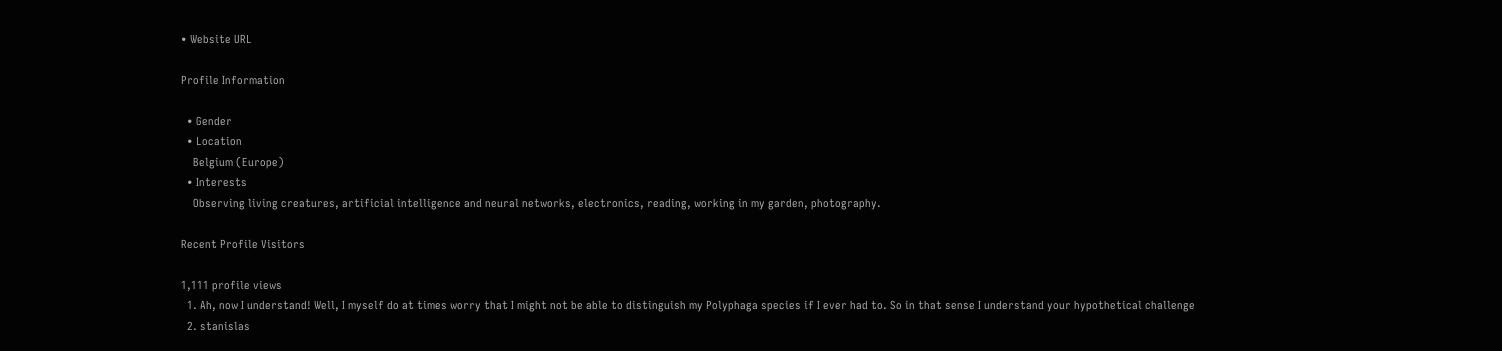• Website URL

Profile Information

  • Gender
  • Location
    Belgium (Europe)
  • Interests
    Observing living creatures, artificial intelligence and neural networks, electronics, reading, working in my garden, photography.

Recent Profile Visitors

1,111 profile views
  1. Ah, now I understand! Well, I myself do at times worry that I might not be able to distinguish my Polyphaga species if I ever had to. So in that sense I understand your hypothetical challenge
  2. stanislas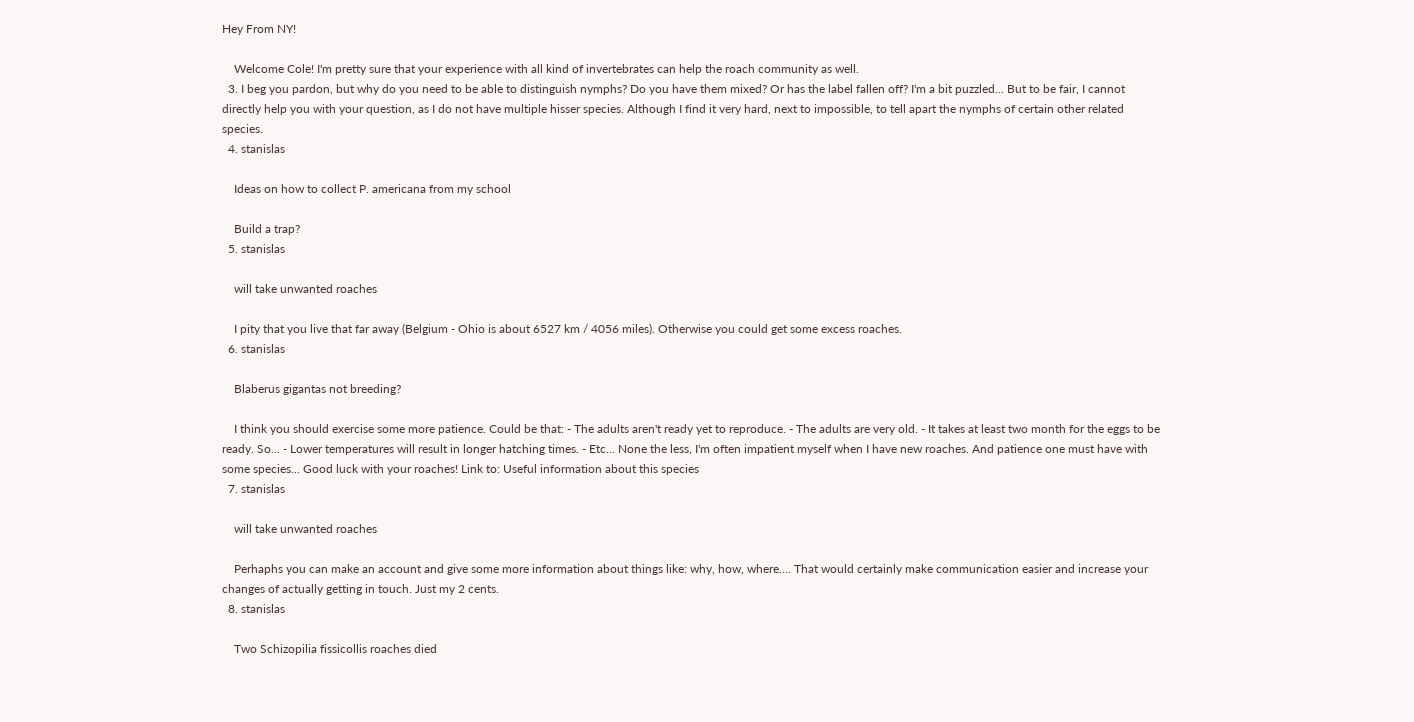Hey From NY!

    Welcome Cole! I'm pretty sure that your experience with all kind of invertebrates can help the roach community as well.
  3. I beg you pardon, but why do you need to be able to distinguish nymphs? Do you have them mixed? Or has the label fallen off? I'm a bit puzzled... But to be fair, I cannot directly help you with your question, as I do not have multiple hisser species. Although I find it very hard, next to impossible, to tell apart the nymphs of certain other related species.
  4. stanislas

    Ideas on how to collect P. americana from my school

    Build a trap?
  5. stanislas

    will take unwanted roaches

    I pity that you live that far away (Belgium - Ohio is about 6527 km / 4056 miles). Otherwise you could get some excess roaches.
  6. stanislas

    Blaberus gigantas not breeding?

    I think you should exercise some more patience. Could be that: - The adults aren't ready yet to reproduce. - The adults are very old. - It takes at least two month for the eggs to be ready. So... - Lower temperatures will result in longer hatching times. - Etc... None the less, I'm often impatient myself when I have new roaches. And patience one must have with some species... Good luck with your roaches! Link to: Useful information about this species
  7. stanislas

    will take unwanted roaches

    Perhaphs you can make an account and give some more information about things like: why, how, where.... That would certainly make communication easier and increase your changes of actually getting in touch. Just my 2 cents.
  8. stanislas

    Two Schizopilia fissicollis roaches died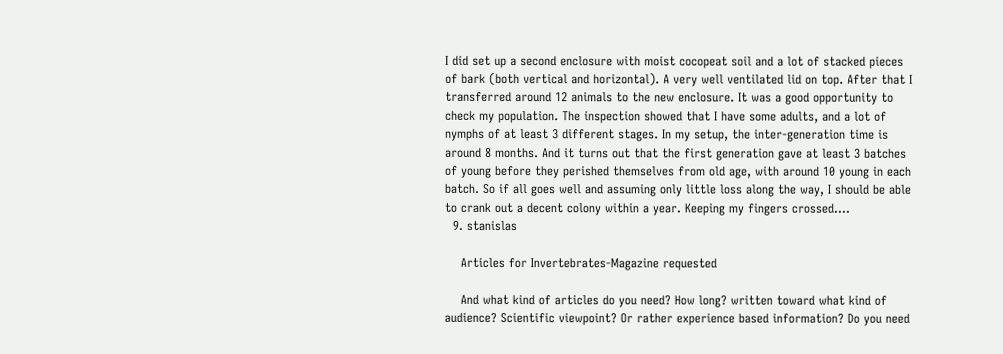I did set up a second enclosure with moist cocopeat soil and a lot of stacked pieces of bark (both vertical and horizontal). A very well ventilated lid on top. After that I transferred around 12 animals to the new enclosure. It was a good opportunity to check my population. The inspection showed that I have some adults, and a lot of nymphs of at least 3 different stages. In my setup, the inter-generation time is around 8 months. And it turns out that the first generation gave at least 3 batches of young before they perished themselves from old age, with around 10 young in each batch. So if all goes well and assuming only little loss along the way, I should be able to crank out a decent colony within a year. Keeping my fingers crossed....
  9. stanislas

    Articles for Invertebrates-Magazine requested

    And what kind of articles do you need? How long? written toward what kind of audience? Scientific viewpoint? Or rather experience based information? Do you need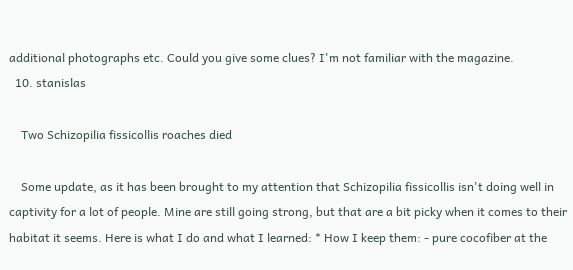additional photographs etc. Could you give some clues? I'm not familiar with the magazine.
  10. stanislas

    Two Schizopilia fissicollis roaches died

    Some update, as it has been brought to my attention that Schizopilia fissicollis isn't doing well in captivity for a lot of people. Mine are still going strong, but that are a bit picky when it comes to their habitat it seems. Here is what I do and what I learned: * How I keep them: - pure cocofiber at the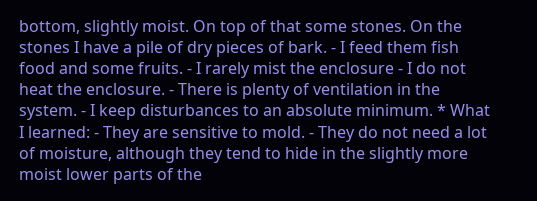bottom, slightly moist. On top of that some stones. On the stones I have a pile of dry pieces of bark. - I feed them fish food and some fruits. - I rarely mist the enclosure - I do not heat the enclosure. - There is plenty of ventilation in the system. - I keep disturbances to an absolute minimum. * What I learned: - They are sensitive to mold. - They do not need a lot of moisture, although they tend to hide in the slightly more moist lower parts of the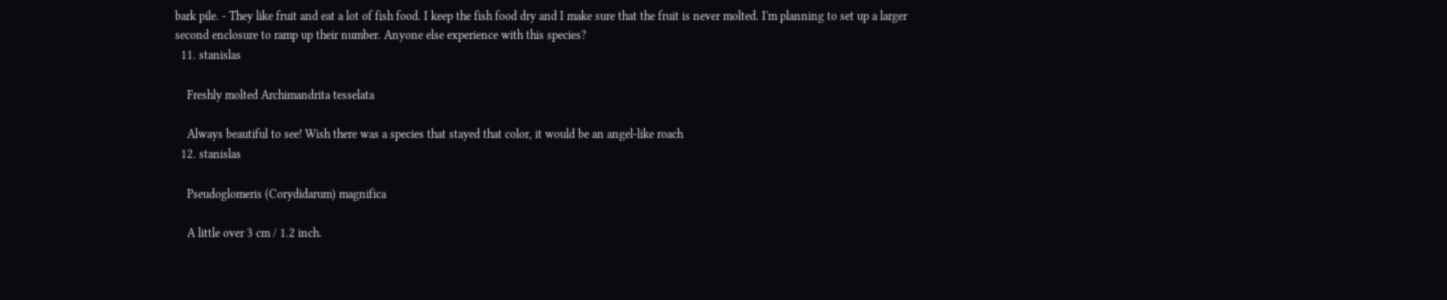bark pile. - They like fruit and eat a lot of fish food. I keep the fish food dry and I make sure that the fruit is never molted. I'm planning to set up a larger second enclosure to ramp up their number. Anyone else experience with this species?
  11. stanislas

    Freshly molted Archimandrita tesselata

    Always beautiful to see! Wish there was a species that stayed that color, it would be an angel-like roach
  12. stanislas

    Pseudoglomeris (Corydidarum) magnifica

    A little over 3 cm / 1.2 inch.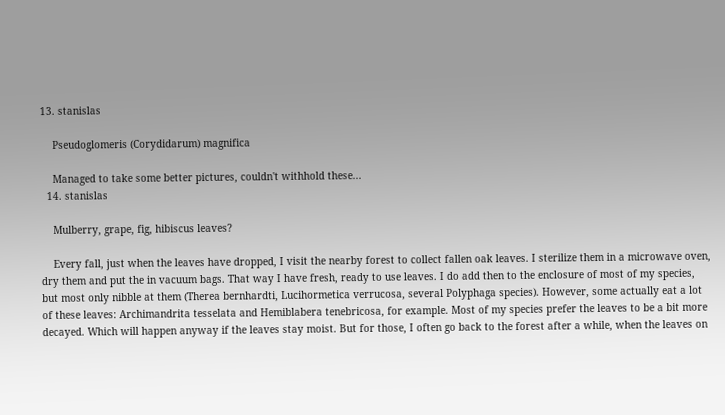13. stanislas

    Pseudoglomeris (Corydidarum) magnifica

    Managed to take some better pictures, couldn't withhold these...
  14. stanislas

    Mulberry, grape, fig, hibiscus leaves?

    Every fall, just when the leaves have dropped, I visit the nearby forest to collect fallen oak leaves. I sterilize them in a microwave oven, dry them and put the in vacuum bags. That way I have fresh, ready to use leaves. I do add then to the enclosure of most of my species, but most only nibble at them (Therea bernhardti, Lucihormetica verrucosa, several Polyphaga species). However, some actually eat a lot of these leaves: Archimandrita tesselata and Hemiblabera tenebricosa, for example. Most of my species prefer the leaves to be a bit more decayed. Which will happen anyway if the leaves stay moist. But for those, I often go back to the forest after a while, when the leaves on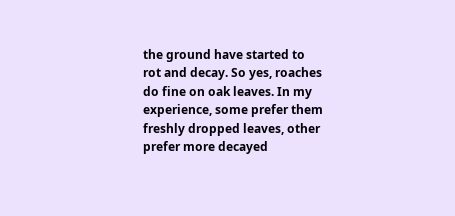the ground have started to rot and decay. So yes, roaches do fine on oak leaves. In my experience, some prefer them freshly dropped leaves, other prefer more decayed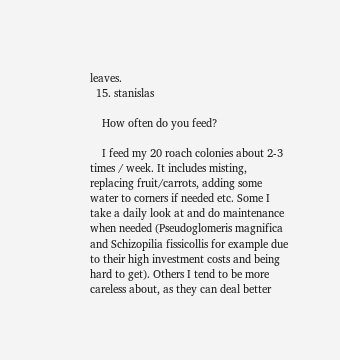leaves.
  15. stanislas

    How often do you feed?

    I feed my 20 roach colonies about 2-3 times / week. It includes misting, replacing fruit/carrots, adding some water to corners if needed etc. Some I take a daily look at and do maintenance when needed (Pseudoglomeris magnifica and Schizopilia fissicollis for example due to their high investment costs and being hard to get). Others I tend to be more careless about, as they can deal better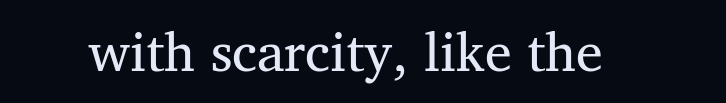with scarcity, like the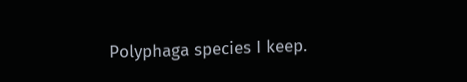Polyphaga species I keep.